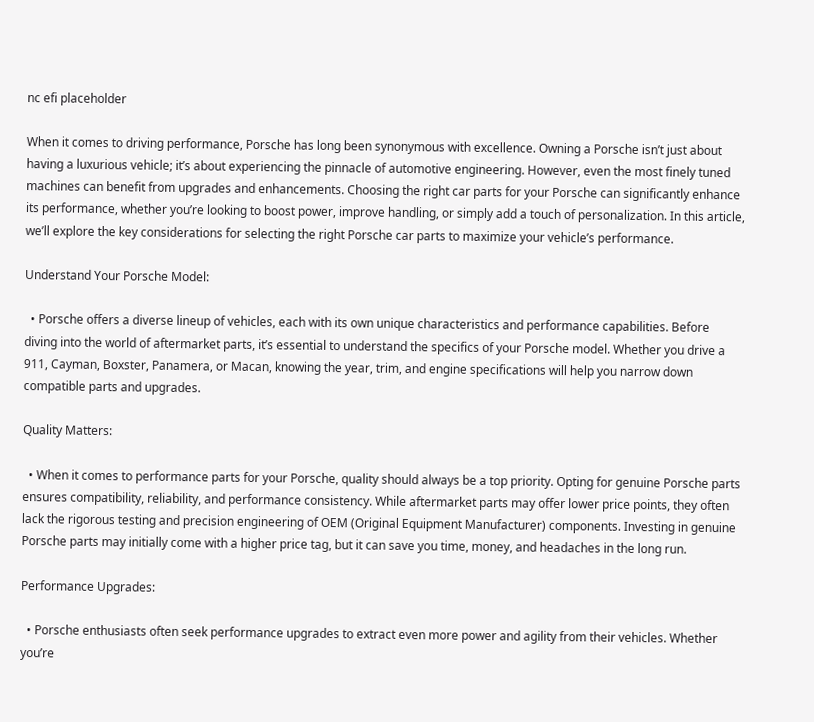nc efi placeholder

When it comes to driving performance, Porsche has long been synonymous with excellence. Owning a Porsche isn’t just about having a luxurious vehicle; it’s about experiencing the pinnacle of automotive engineering. However, even the most finely tuned machines can benefit from upgrades and enhancements. Choosing the right car parts for your Porsche can significantly enhance its performance, whether you’re looking to boost power, improve handling, or simply add a touch of personalization. In this article, we’ll explore the key considerations for selecting the right Porsche car parts to maximize your vehicle’s performance.

Understand Your Porsche Model:

  • Porsche offers a diverse lineup of vehicles, each with its own unique characteristics and performance capabilities. Before diving into the world of aftermarket parts, it’s essential to understand the specifics of your Porsche model. Whether you drive a 911, Cayman, Boxster, Panamera, or Macan, knowing the year, trim, and engine specifications will help you narrow down compatible parts and upgrades.

Quality Matters:

  • When it comes to performance parts for your Porsche, quality should always be a top priority. Opting for genuine Porsche parts ensures compatibility, reliability, and performance consistency. While aftermarket parts may offer lower price points, they often lack the rigorous testing and precision engineering of OEM (Original Equipment Manufacturer) components. Investing in genuine Porsche parts may initially come with a higher price tag, but it can save you time, money, and headaches in the long run.

Performance Upgrades:

  • Porsche enthusiasts often seek performance upgrades to extract even more power and agility from their vehicles. Whether you’re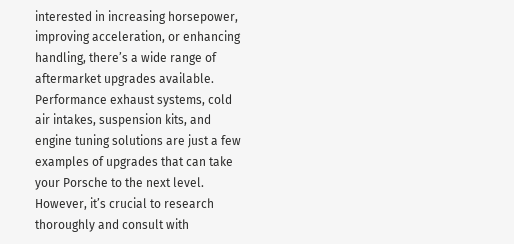interested in increasing horsepower, improving acceleration, or enhancing handling, there’s a wide range of aftermarket upgrades available. Performance exhaust systems, cold air intakes, suspension kits, and engine tuning solutions are just a few examples of upgrades that can take your Porsche to the next level. However, it’s crucial to research thoroughly and consult with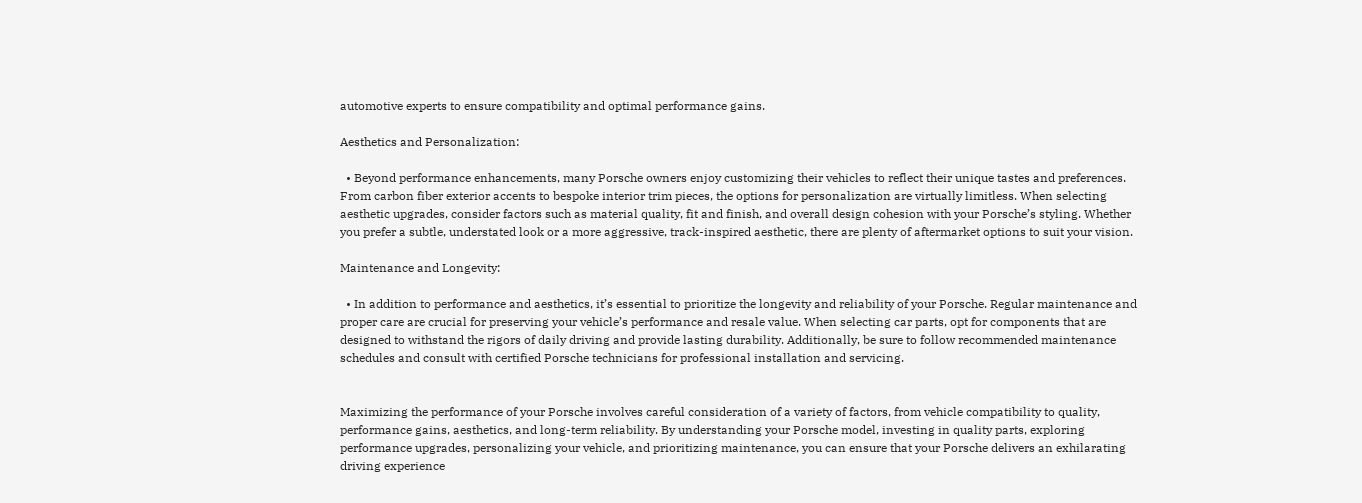automotive experts to ensure compatibility and optimal performance gains.

Aesthetics and Personalization:

  • Beyond performance enhancements, many Porsche owners enjoy customizing their vehicles to reflect their unique tastes and preferences. From carbon fiber exterior accents to bespoke interior trim pieces, the options for personalization are virtually limitless. When selecting aesthetic upgrades, consider factors such as material quality, fit and finish, and overall design cohesion with your Porsche’s styling. Whether you prefer a subtle, understated look or a more aggressive, track-inspired aesthetic, there are plenty of aftermarket options to suit your vision.

Maintenance and Longevity:

  • In addition to performance and aesthetics, it’s essential to prioritize the longevity and reliability of your Porsche. Regular maintenance and proper care are crucial for preserving your vehicle’s performance and resale value. When selecting car parts, opt for components that are designed to withstand the rigors of daily driving and provide lasting durability. Additionally, be sure to follow recommended maintenance schedules and consult with certified Porsche technicians for professional installation and servicing.


Maximizing the performance of your Porsche involves careful consideration of a variety of factors, from vehicle compatibility to quality, performance gains, aesthetics, and long-term reliability. By understanding your Porsche model, investing in quality parts, exploring performance upgrades, personalizing your vehicle, and prioritizing maintenance, you can ensure that your Porsche delivers an exhilarating driving experience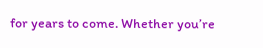for years to come. Whether you’re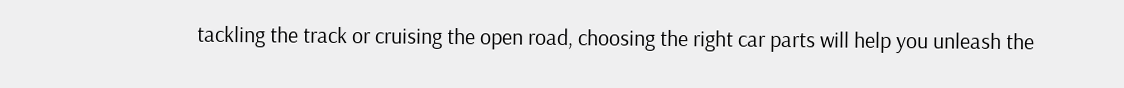tackling the track or cruising the open road, choosing the right car parts will help you unleash the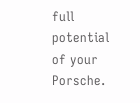full potential of your Porsche.